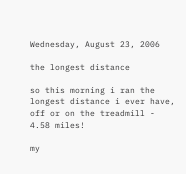Wednesday, August 23, 2006

the longest distance

so this morning i ran the longest distance i ever have, off or on the treadmill - 4.58 miles!

my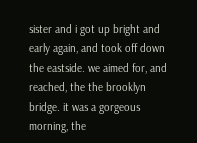sister and i got up bright and early again, and took off down the eastside. we aimed for, and reached, the the brooklyn bridge. it was a gorgeous morning, the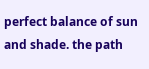perfect balance of sun and shade. the path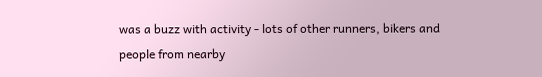was a buzz with activity - lots of other runners, bikers and people from nearby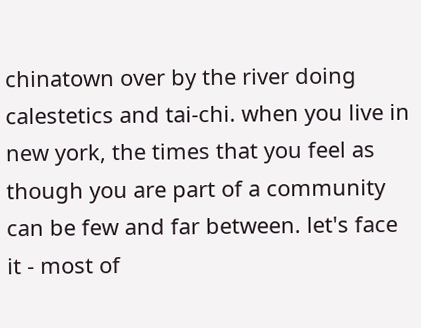chinatown over by the river doing calestetics and tai-chi. when you live in new york, the times that you feel as though you are part of a community can be few and far between. let's face it - most of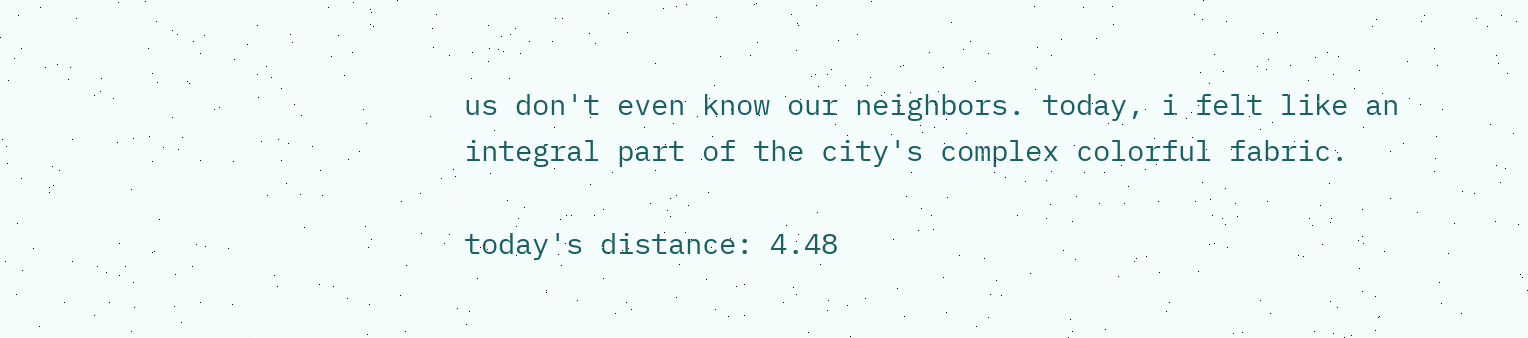us don't even know our neighbors. today, i felt like an integral part of the city's complex colorful fabric.

today's distance: 4.48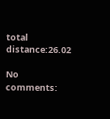total distance:26.02

No comments: